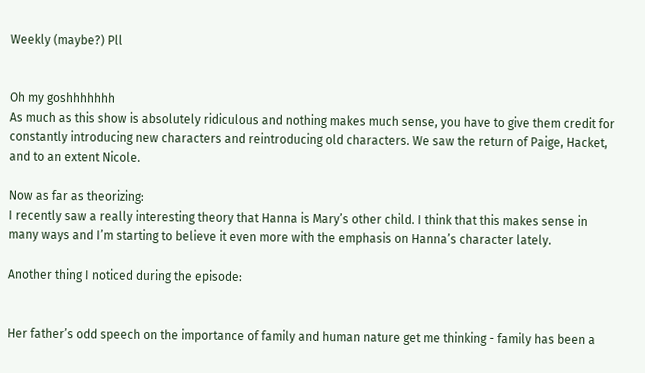Weekly (maybe?) Pll


Oh my goshhhhhhh
As much as this show is absolutely ridiculous and nothing makes much sense, you have to give them credit for constantly introducing new characters and reintroducing old characters. We saw the return of Paige, Hacket, and to an extent Nicole.

Now as far as theorizing:
I recently saw a really interesting theory that Hanna is Mary’s other child. I think that this makes sense in many ways and I’m starting to believe it even more with the emphasis on Hanna’s character lately.

Another thing I noticed during the episode:


Her father’s odd speech on the importance of family and human nature get me thinking - family has been a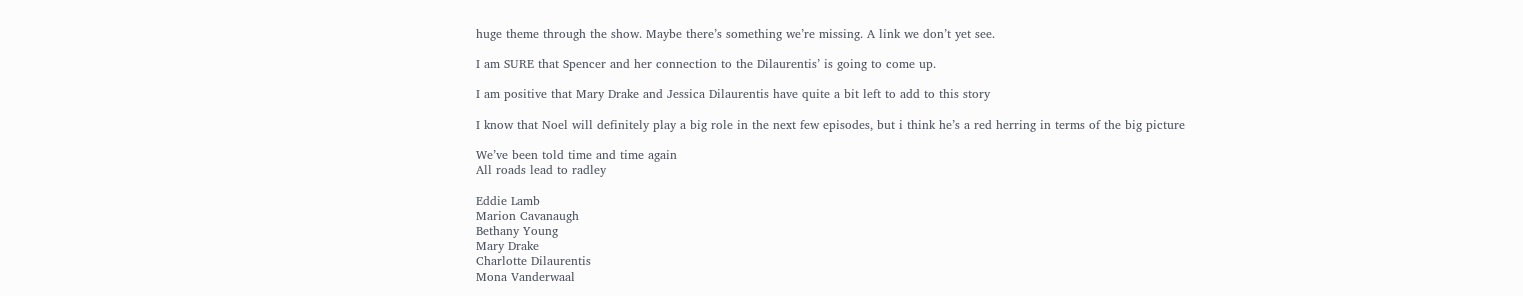huge theme through the show. Maybe there’s something we’re missing. A link we don’t yet see.

I am SURE that Spencer and her connection to the Dilaurentis’ is going to come up.

I am positive that Mary Drake and Jessica Dilaurentis have quite a bit left to add to this story

I know that Noel will definitely play a big role in the next few episodes, but i think he’s a red herring in terms of the big picture

We’ve been told time and time again
All roads lead to radley

Eddie Lamb
Marion Cavanaugh
Bethany Young
Mary Drake
Charlotte Dilaurentis
Mona Vanderwaal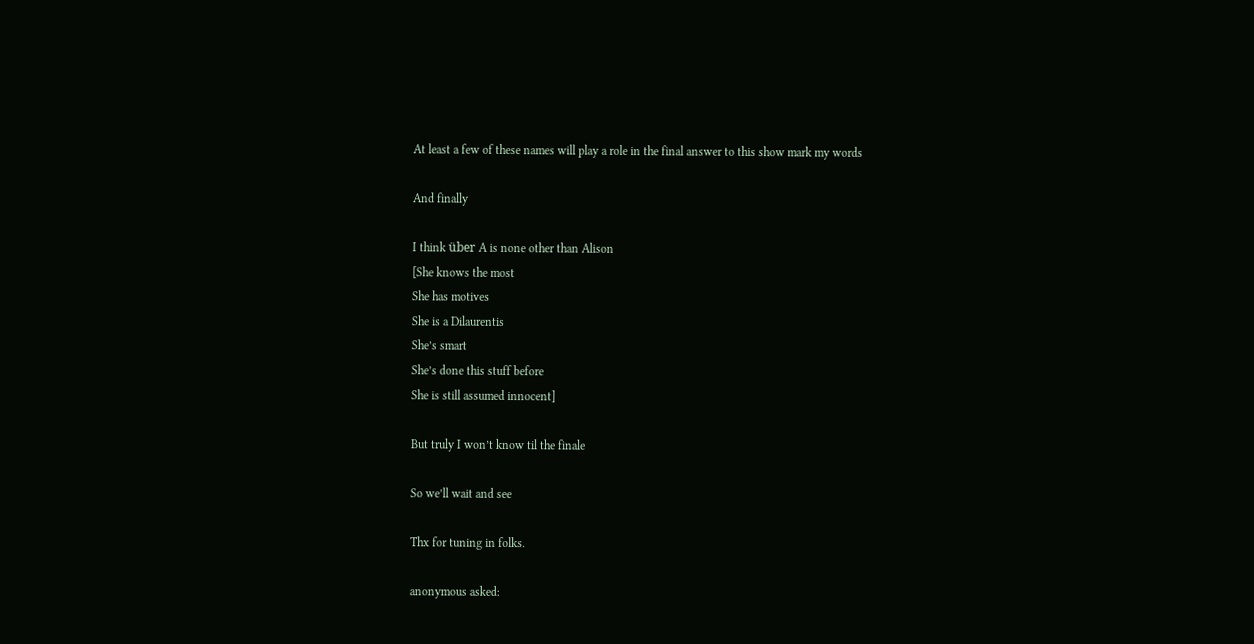At least a few of these names will play a role in the final answer to this show mark my words

And finally

I think über A is none other than Alison
[She knows the most
She has motives
She is a Dilaurentis
She’s smart
She’s done this stuff before
She is still assumed innocent]

But truly I won’t know til the finale

So we’ll wait and see

Thx for tuning in folks.

anonymous asked: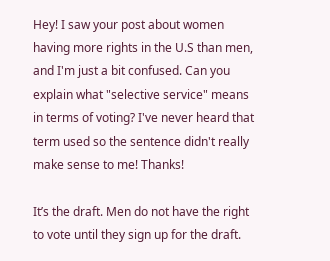Hey! I saw your post about women having more rights in the U.S than men, and I'm just a bit confused. Can you explain what "selective service" means in terms of voting? I've never heard that term used so the sentence didn't really make sense to me! Thanks!

It’s the draft. Men do not have the right to vote until they sign up for the draft.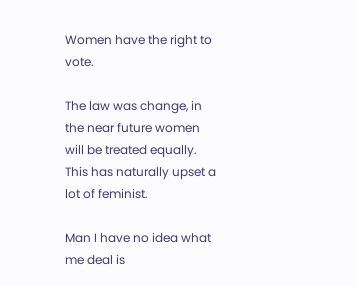Women have the right to vote.

The law was change, in the near future women will be treated equally. This has naturally upset a lot of feminist.

Man I have no idea what me deal is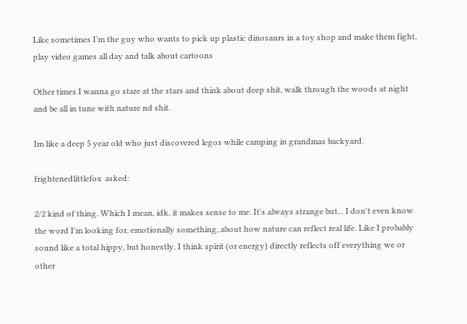Like sometimes I’m the guy who wants to pick up plastic dinosaurs in a toy shop and make them fight, play video games all day and talk about cartoons

Other times I wanna go stare at the stars and think about deep shit, walk through the woods at night and be all in tune with nature nd shit.

Im like a deep 5 year old who just discovered legos while camping in grandmas backyard.

frightenedlittlefox  asked:

2/2 kind of thing. Which I mean, idk, it makes sense to me. It's always strange but... I don't even know the word I'm looking for, emotionally something, about how nature can reflect real life. Like I probably sound like a total hippy, but honestly. I think spirit (or energy) directly reflects off everything we or other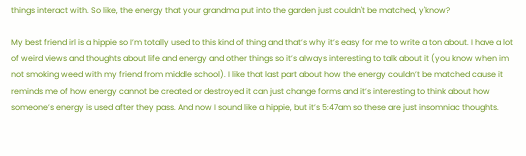things interact with. So like, the energy that your grandma put into the garden just couldn't be matched, y'know?

My best friend irl is a hippie so I’m totally used to this kind of thing and that’s why it’s easy for me to write a ton about. I have a lot of weird views and thoughts about life and energy and other things so it’s always interesting to talk about it (you know when im not smoking weed with my friend from middle school). I like that last part about how the energy couldn’t be matched cause it reminds me of how energy cannot be created or destroyed it can just change forms and it’s interesting to think about how someone’s energy is used after they pass. And now I sound like a hippie, but it’s 5:47am so these are just insomniac thoughts.